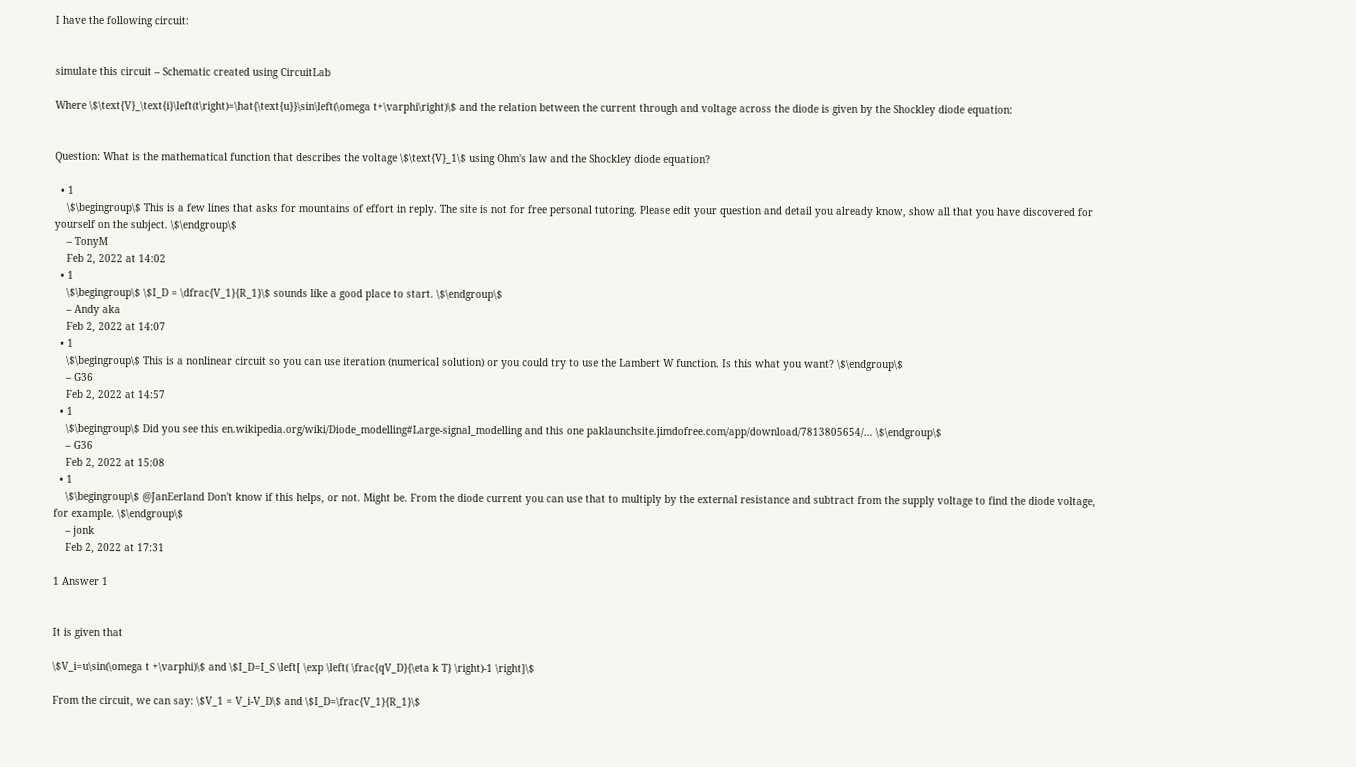I have the following circuit:


simulate this circuit – Schematic created using CircuitLab

Where \$\text{V}_\text{i}\left(t\right)=\hat{\text{u}}\sin\left(\omega t+\varphi\right)\$ and the relation between the current through and voltage across the diode is given by the Shockley diode equation:


Question: What is the mathematical function that describes the voltage \$\text{V}_1\$ using Ohm's law and the Shockley diode equation?

  • 1
    \$\begingroup\$ This is a few lines that asks for mountains of effort in reply. The site is not for free personal tutoring. Please edit your question and detail you already know, show all that you have discovered for yourself on the subject. \$\endgroup\$
    – TonyM
    Feb 2, 2022 at 14:02
  • 1
    \$\begingroup\$ \$I_D = \dfrac{V_1}{R_1}\$ sounds like a good place to start. \$\endgroup\$
    – Andy aka
    Feb 2, 2022 at 14:07
  • 1
    \$\begingroup\$ This is a nonlinear circuit so you can use iteration (numerical solution) or you could try to use the Lambert W function. Is this what you want? \$\endgroup\$
    – G36
    Feb 2, 2022 at 14:57
  • 1
    \$\begingroup\$ Did you see this en.wikipedia.org/wiki/Diode_modelling#Large-signal_modelling and this one paklaunchsite.jimdofree.com/app/download/7813805654/… \$\endgroup\$
    – G36
    Feb 2, 2022 at 15:08
  • 1
    \$\begingroup\$ @JanEerland Don't know if this helps, or not. Might be. From the diode current you can use that to multiply by the external resistance and subtract from the supply voltage to find the diode voltage, for example. \$\endgroup\$
    – jonk
    Feb 2, 2022 at 17:31

1 Answer 1


It is given that

\$V_i=u\sin(\omega t +\varphi)\$ and \$I_D=I_S \left[ \exp \left( \frac{qV_D}{\eta k T} \right)-1 \right]\$

From the circuit, we can say: \$V_1 = V_i-V_D\$ and \$I_D=\frac{V_1}{R_1}\$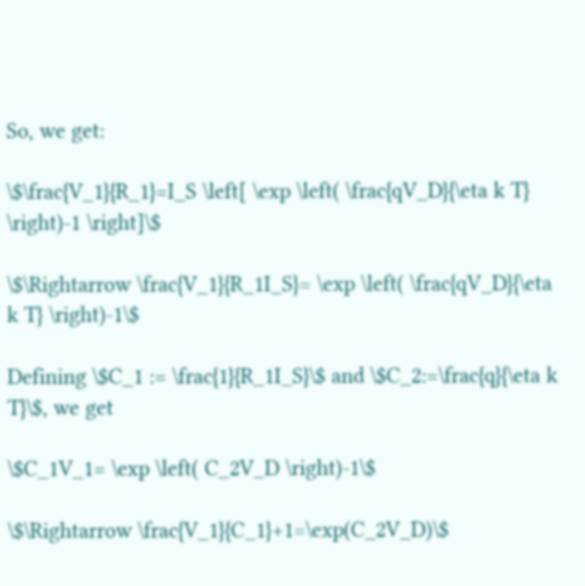So, we get:

\$\frac{V_1}{R_1}=I_S \left[ \exp \left( \frac{qV_D}{\eta k T} \right)-1 \right]\$

\$\Rightarrow \frac{V_1}{R_1I_S}= \exp \left( \frac{qV_D}{\eta k T} \right)-1\$

Defining \$C_1 := \frac{1}{R_1I_S}\$ and \$C_2:=\frac{q}{\eta k T}\$, we get

\$C_1V_1= \exp \left( C_2V_D \right)-1\$

\$\Rightarrow \frac{V_1}{C_1}+1=\exp(C_2V_D)\$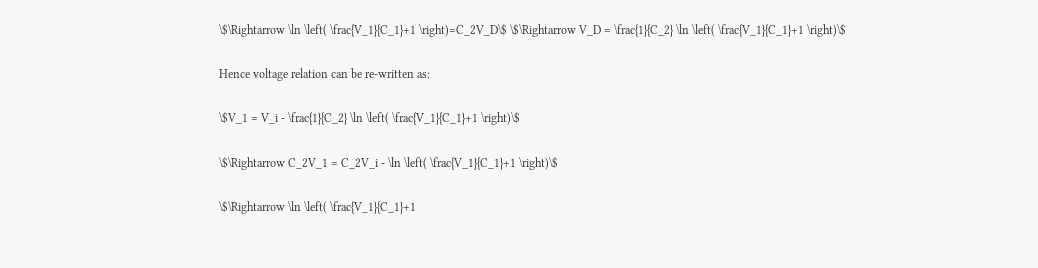\$\Rightarrow \ln \left( \frac{V_1}{C_1}+1 \right)=C_2V_D\$ \$\Rightarrow V_D = \frac{1}{C_2} \ln \left( \frac{V_1}{C_1}+1 \right)\$

Hence voltage relation can be re-written as:

\$V_1 = V_i - \frac{1}{C_2} \ln \left( \frac{V_1}{C_1}+1 \right)\$

\$\Rightarrow C_2V_1 = C_2V_i - \ln \left( \frac{V_1}{C_1}+1 \right)\$

\$\Rightarrow \ln \left( \frac{V_1}{C_1}+1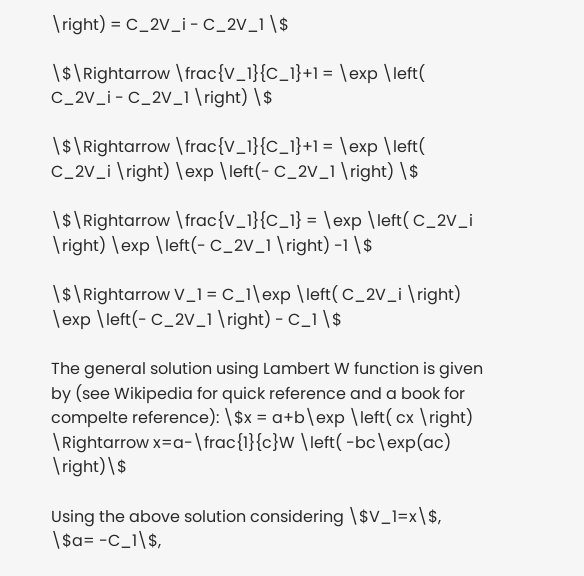\right) = C_2V_i - C_2V_1 \$

\$\Rightarrow \frac{V_1}{C_1}+1 = \exp \left( C_2V_i - C_2V_1 \right) \$

\$\Rightarrow \frac{V_1}{C_1}+1 = \exp \left( C_2V_i \right) \exp \left(- C_2V_1 \right) \$

\$\Rightarrow \frac{V_1}{C_1} = \exp \left( C_2V_i \right) \exp \left(- C_2V_1 \right) -1 \$

\$\Rightarrow V_1 = C_1\exp \left( C_2V_i \right) \exp \left(- C_2V_1 \right) - C_1 \$

The general solution using Lambert W function is given by (see Wikipedia for quick reference and a book for compelte reference): \$x = a+b\exp \left( cx \right) \Rightarrow x=a-\frac{1}{c}W \left( -bc\exp(ac) \right)\$

Using the above solution considering \$V_1=x\$, \$a= -C_1\$,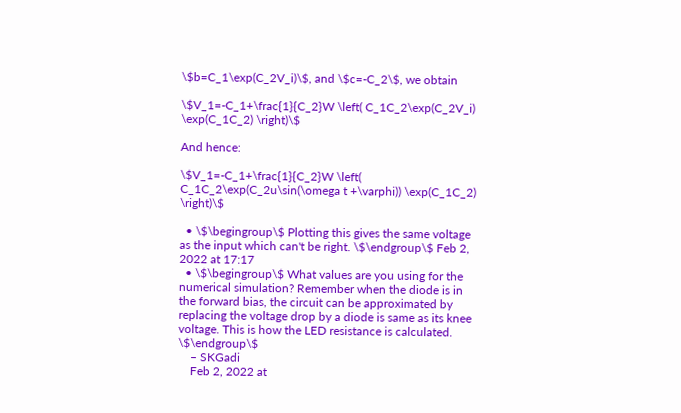\$b=C_1\exp(C_2V_i)\$, and \$c=-C_2\$, we obtain

\$V_1=-C_1+\frac{1}{C_2}W \left( C_1C_2\exp(C_2V_i) \exp(C_1C_2) \right)\$

And hence:

\$V_1=-C_1+\frac{1}{C_2}W \left( C_1C_2\exp(C_2u\sin(\omega t +\varphi)) \exp(C_1C_2) \right)\$

  • \$\begingroup\$ Plotting this gives the same voltage as the input which can't be right. \$\endgroup\$ Feb 2, 2022 at 17:17
  • \$\begingroup\$ What values are you using for the numerical simulation? Remember when the diode is in the forward bias, the circuit can be approximated by replacing the voltage drop by a diode is same as its knee voltage. This is how the LED resistance is calculated. \$\endgroup\$
    – SKGadi
    Feb 2, 2022 at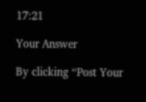17:21

Your Answer

By clicking “Post Your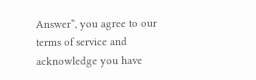Answer”, you agree to our terms of service and acknowledge you have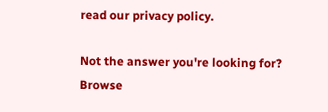read our privacy policy.

Not the answer you're looking for? Browse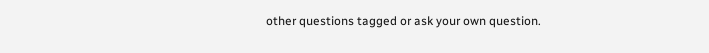other questions tagged or ask your own question.